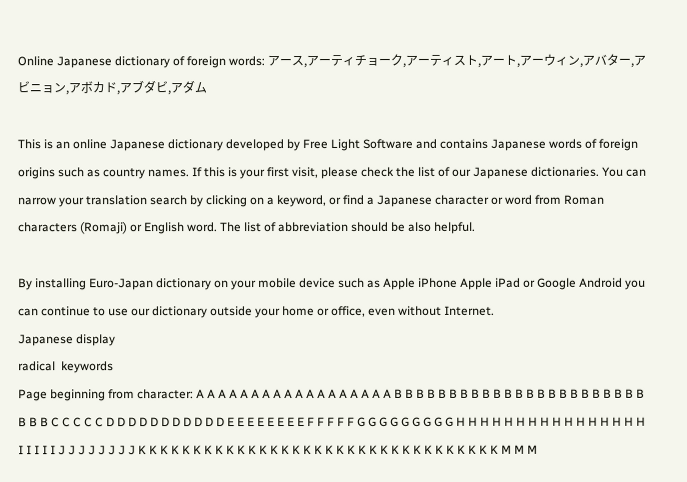Online Japanese dictionary of foreign words: アース,アーティチョーク,アーティスト,アート,アーウィン,アバター,アビニョン,アボカド,アブダビ,アダム

This is an online Japanese dictionary developed by Free Light Software and contains Japanese words of foreign origins such as country names. If this is your first visit, please check the list of our Japanese dictionaries. You can narrow your translation search by clicking on a keyword, or find a Japanese character or word from Roman characters (Romaji) or English word. The list of abbreviation should be also helpful.

By installing Euro-Japan dictionary on your mobile device such as Apple iPhone Apple iPad or Google Android you can continue to use our dictionary outside your home or office, even without Internet.
Japanese display
radical  keywords
Page beginning from character: A A A A A A A A A A A A A A A A A A B B B B B B B B B B B B B B B B B B B B B B B B B B C C C C C D D D D D D D D D D D E E E E E E E E F F F F F G G G G G G G G G H H H H H H H H H H H H H H H H I I I I I J J J J J J J J K K K K K K K K K K K K K K K K K K K K K K K K K K K K K K K K K M M M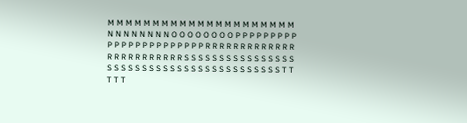M M M M M M M M M M M M M M M M M M M M M N N N N N N N N O O O O O O O O P P P P P P P P P P P P P P P P P P P P P P P R R R R R R R R R R R R R R R R R R R R R R R R S S S S S S S S S S S S S S S S S S S S S S S S S S S S S S S S S S S S S S S S S T T T T T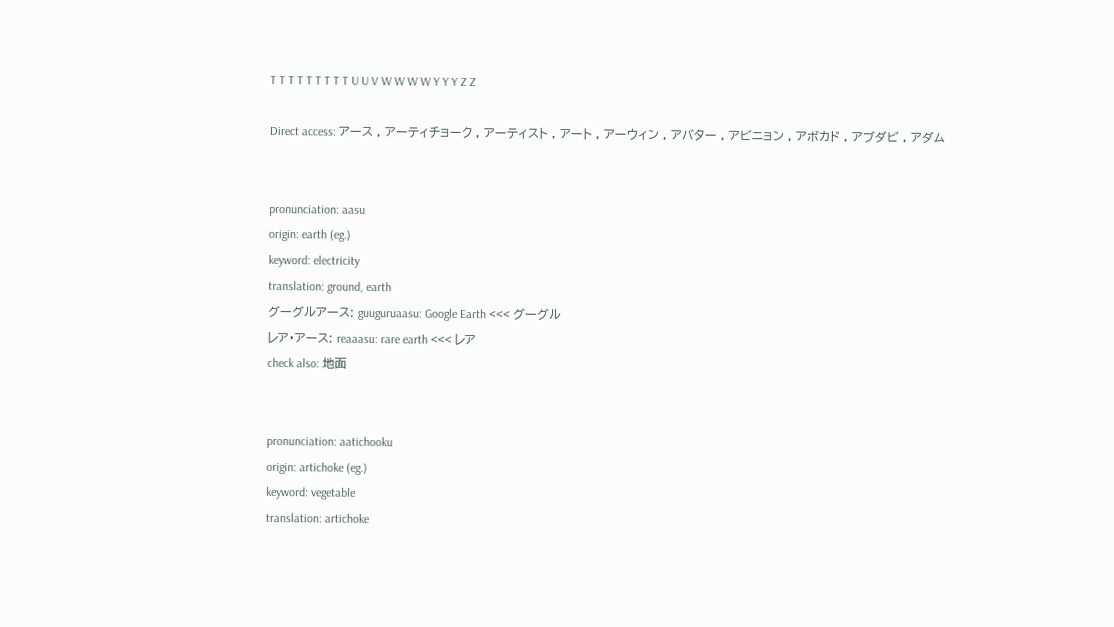T T T T T T T T T U U V W W W W Y Y Y Z Z

Direct access: アース , アーティチョーク , アーティスト , アート , アーウィン , アバター , アビニョン , アボカド , アブダビ , アダム


pronunciation: aasu
origin: earth (eg.)
keyword: electricity
translation: ground, earth
グーグルアース: guuguruaasu: Google Earth <<< グーグル
レア・アース: reaaasu: rare earth <<< レア
check also: 地面


pronunciation: aatichooku
origin: artichoke (eg.)
keyword: vegetable
translation: artichoke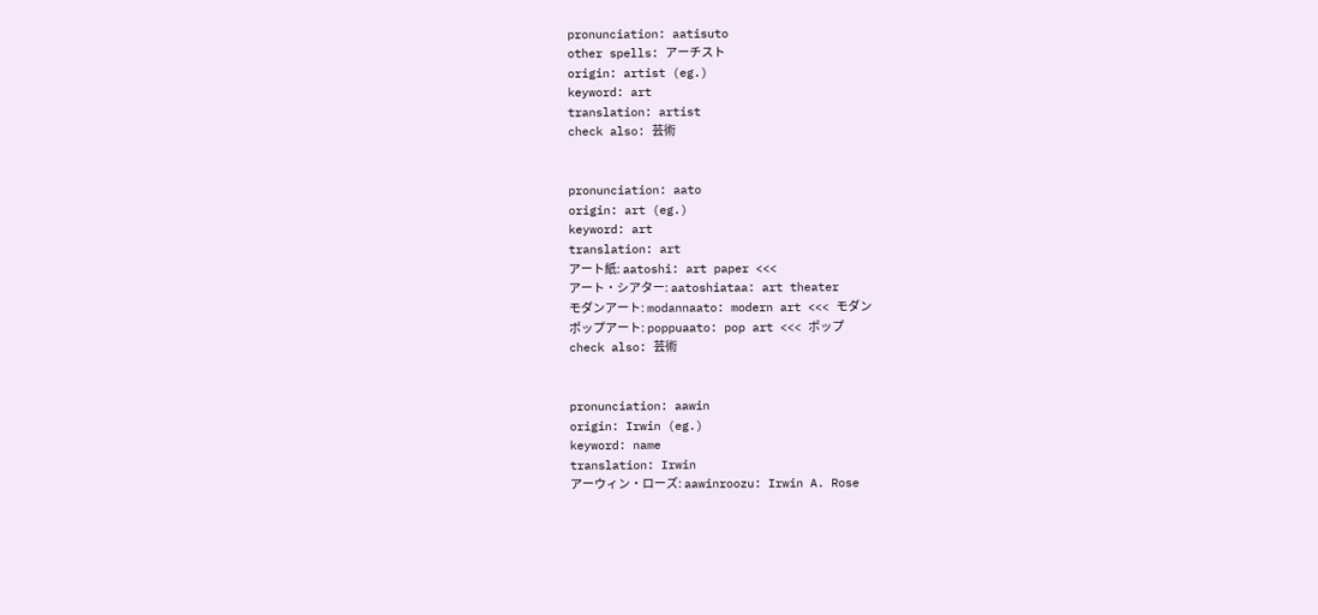pronunciation: aatisuto
other spells: アーチスト
origin: artist (eg.)
keyword: art
translation: artist
check also: 芸術


pronunciation: aato
origin: art (eg.)
keyword: art
translation: art
アート紙: aatoshi: art paper <<<
アート・シアター: aatoshiataa: art theater
モダンアート: modannaato: modern art <<< モダン
ポップアート: poppuaato: pop art <<< ポップ
check also: 芸術


pronunciation: aawin
origin: Irwin (eg.)
keyword: name
translation: Irwin
アーウィン・ローズ: aawinroozu: Irwin A. Rose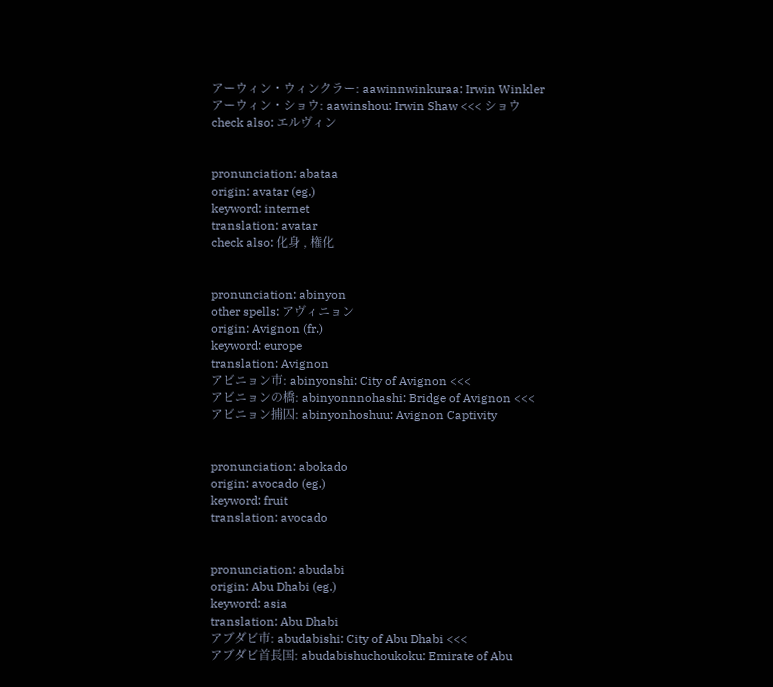アーウィン・ウィンクラー: aawinnwinkuraa: Irwin Winkler
アーウィン・ショウ: aawinshou: Irwin Shaw <<< ショウ
check also: エルヴィン


pronunciation: abataa
origin: avatar (eg.)
keyword: internet
translation: avatar
check also: 化身 , 権化


pronunciation: abinyon
other spells: アヴィニョン
origin: Avignon (fr.)
keyword: europe
translation: Avignon
アビニョン市: abinyonshi: City of Avignon <<<
アビニョンの橋: abinyonnnohashi: Bridge of Avignon <<<
アビニョン捕囚: abinyonhoshuu: Avignon Captivity


pronunciation: abokado
origin: avocado (eg.)
keyword: fruit
translation: avocado


pronunciation: abudabi
origin: Abu Dhabi (eg.)
keyword: asia
translation: Abu Dhabi
アブダビ市: abudabishi: City of Abu Dhabi <<<
アブダビ首長国: abudabishuchoukoku: Emirate of Abu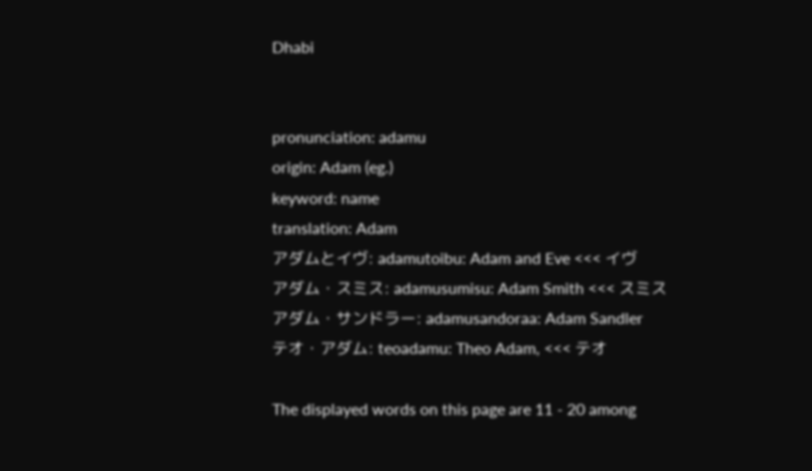Dhabi


pronunciation: adamu
origin: Adam (eg.)
keyword: name
translation: Adam
アダムとイヴ: adamutoibu: Adam and Eve <<< イヴ
アダム・スミス: adamusumisu: Adam Smith <<< スミス
アダム・サンドラー: adamusandoraa: Adam Sandler
テオ・アダム: teoadamu: Theo Adam, <<< テオ

The displayed words on this page are 11 - 20 among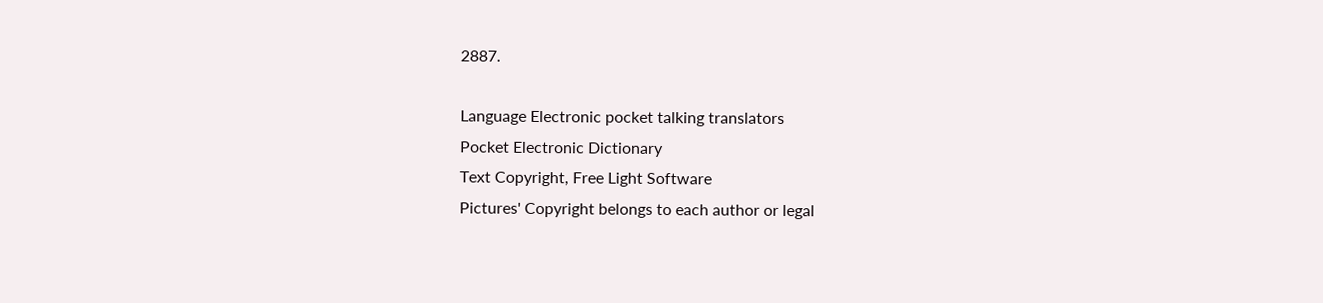2887.

Language Electronic pocket talking translators
Pocket Electronic Dictionary
Text Copyright, Free Light Software
Pictures' Copyright belongs to each author or legal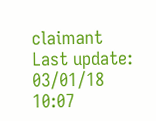claimant
Last update: 03/01/18 10:07